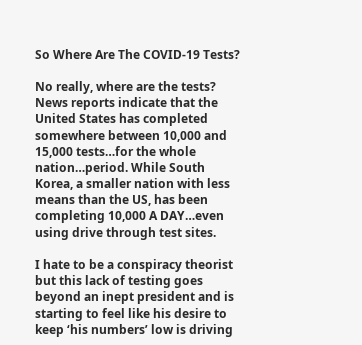So Where Are The COVID-19 Tests?

No really, where are the tests? News reports indicate that the United States has completed somewhere between 10,000 and 15,000 tests…for the whole nation…period. While South Korea, a smaller nation with less means than the US, has been completing 10,000 A DAY…even using drive through test sites.

I hate to be a conspiracy theorist but this lack of testing goes beyond an inept president and is starting to feel like his desire to keep ‘his numbers’ low is driving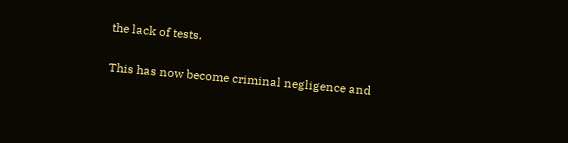the lack of tests.

This has now become criminal negligence and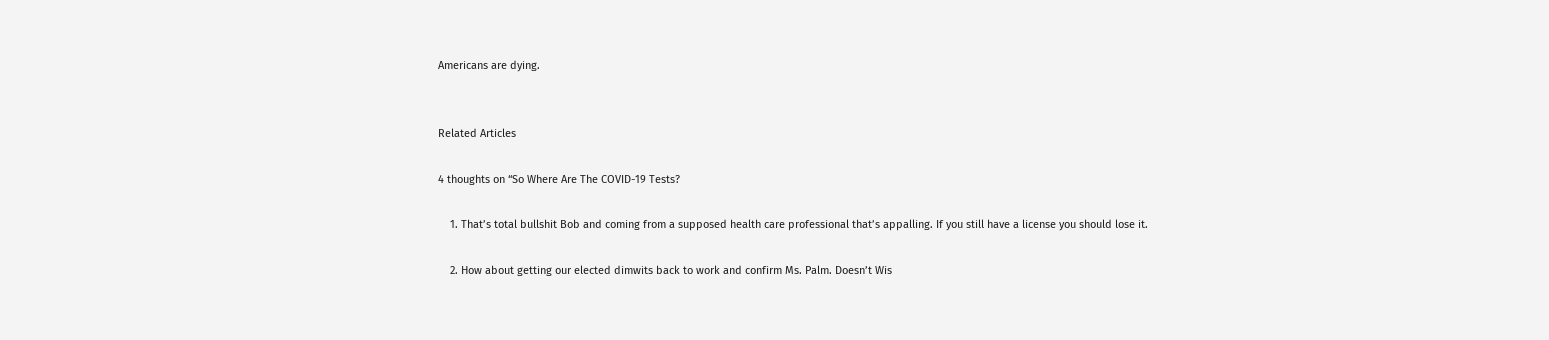Americans are dying.


Related Articles

4 thoughts on “So Where Are The COVID-19 Tests?

    1. That’s total bullshit Bob and coming from a supposed health care professional that’s appalling. If you still have a license you should lose it.

    2. How about getting our elected dimwits back to work and confirm Ms. Palm. Doesn’t Wis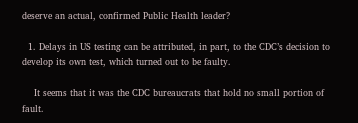deserve an actual, confirmed Public Health leader?

  1. Delays in US testing can be attributed, in part, to the CDC’s decision to develop its own test, which turned out to be faulty.

    It seems that it was the CDC bureaucrats that hold no small portion of fault.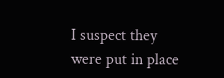I suspect they were put in place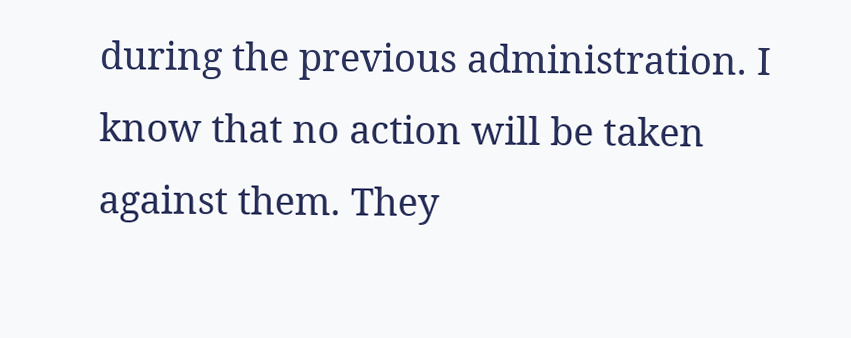during the previous administration. I know that no action will be taken against them. They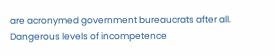are acronymed government bureaucrats after all. Dangerous levels of incompetence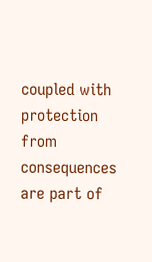coupled with protection from consequences are part of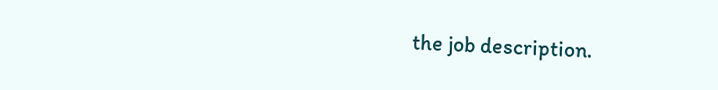the job description.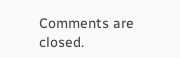Comments are closed.